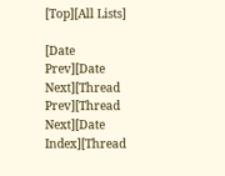[Top][All Lists]

[Date Prev][Date Next][Thread Prev][Thread Next][Date Index][Thread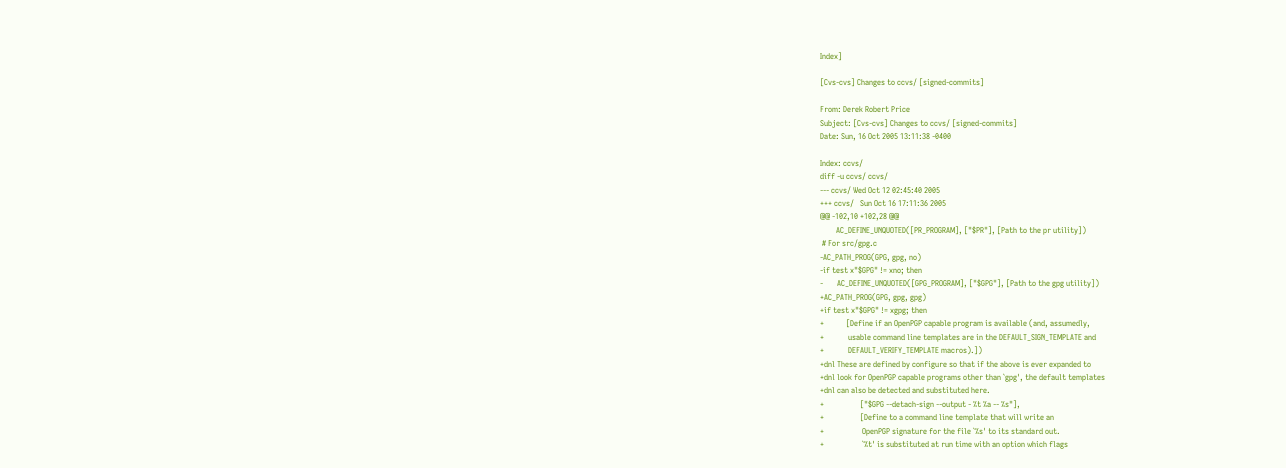Index]

[Cvs-cvs] Changes to ccvs/ [signed-commits]

From: Derek Robert Price
Subject: [Cvs-cvs] Changes to ccvs/ [signed-commits]
Date: Sun, 16 Oct 2005 13:11:38 -0400

Index: ccvs/
diff -u ccvs/ ccvs/
--- ccvs/ Wed Oct 12 02:45:40 2005
+++ ccvs/   Sun Oct 16 17:11:36 2005
@@ -102,10 +102,28 @@
        AC_DEFINE_UNQUOTED([PR_PROGRAM], ["$PR"], [Path to the pr utility])
 # For src/gpg.c
-AC_PATH_PROG(GPG, gpg, no)
-if test x"$GPG" != xno; then
-       AC_DEFINE_UNQUOTED([GPG_PROGRAM], ["$GPG"], [Path to the gpg utility])
+AC_PATH_PROG(GPG, gpg, gpg)
+if test x"$GPG" != xgpg; then
+           [Define if an OpenPGP capable program is available (and, assumedly,
+            usable command line templates are in the DEFAULT_SIGN_TEMPLATE and
+            DEFAULT_VERIFY_TEMPLATE macros).])
+dnl These are defined by configure so that if the above is ever expanded to
+dnl look for OpenPGP capable programs other than `gpg', the default templates
+dnl can also be detected and substituted here.
+                  ["$GPG --detach-sign --output - %t %a -- %s"],
+                  [Define to a command line template that will write an
+                   OpenPGP signature for the file `%s' to its standard out.
+                   `%t' is substituted at run time with an option which flags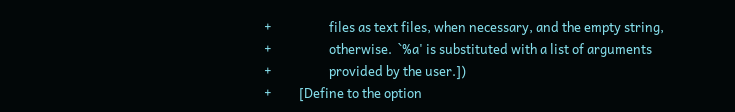+                   files as text files, when necessary, and the empty string,
+                   otherwise.  `%a' is substituted with a list of arguments
+                   provided by the user.])
+         [Define to the option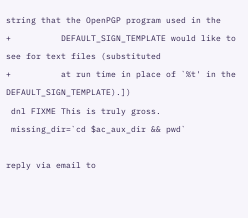string that the OpenPGP program used in the
+          DEFAULT_SIGN_TEMPLATE would like to see for text files (substituted
+          at run time in place of `%t' in the DEFAULT_SIGN_TEMPLATE).])
 dnl FIXME This is truly gross.
 missing_dir=`cd $ac_aux_dir && pwd`

reply via email to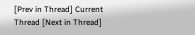[Prev in Thread] Current Thread [Next in Thread]